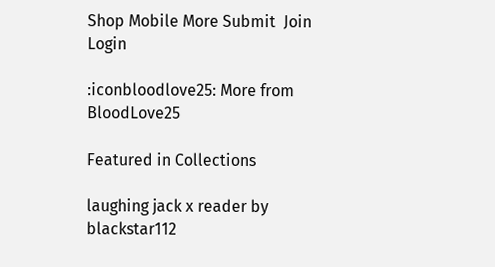Shop Mobile More Submit  Join Login

:iconbloodlove25: More from BloodLove25

Featured in Collections

laughing jack x reader by blackstar112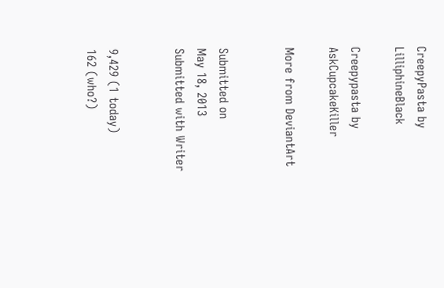CreepyPasta by LilliphineBlack

Creepypasta by AskCupcakeKiller

More from DeviantArt


Submitted on
May 18, 2013
Submitted with Writer


9,429 (1 today)
162 (who?)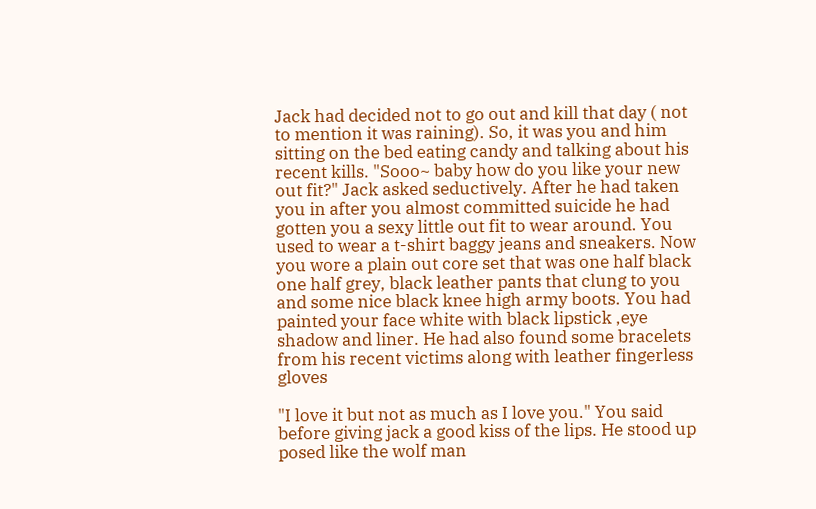Jack had decided not to go out and kill that day ( not to mention it was raining). So, it was you and him sitting on the bed eating candy and talking about his recent kills. "Sooo~ baby how do you like your new out fit?" Jack asked seductively. After he had taken you in after you almost committed suicide he had gotten you a sexy little out fit to wear around. You used to wear a t-shirt baggy jeans and sneakers. Now you wore a plain out core set that was one half black one half grey, black leather pants that clung to you and some nice black knee high army boots. You had painted your face white with black lipstick ,eye shadow and liner. He had also found some bracelets from his recent victims along with leather fingerless gloves

"I love it but not as much as I love you." You said before giving jack a good kiss of the lips. He stood up posed like the wolf man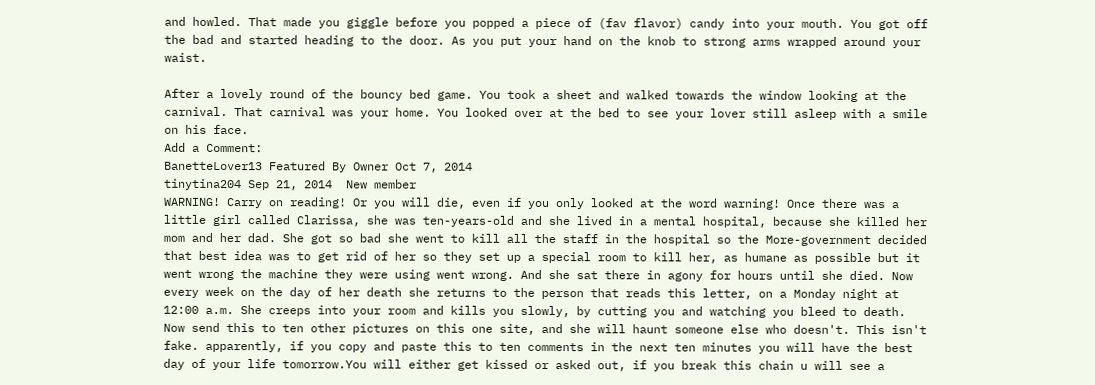and howled. That made you giggle before you popped a piece of (fav flavor) candy into your mouth. You got off the bad and started heading to the door. As you put your hand on the knob to strong arms wrapped around your waist.

After a lovely round of the bouncy bed game. You took a sheet and walked towards the window looking at the carnival. That carnival was your home. You looked over at the bed to see your lover still asleep with a smile on his face.
Add a Comment:
BanetteLover13 Featured By Owner Oct 7, 2014
tinytina204 Sep 21, 2014  New member
WARNING! Carry on reading! Or you will die, even if you only looked at the word warning! Once there was a little girl called Clarissa, she was ten-years-old and she lived in a mental hospital, because she killed her mom and her dad. She got so bad she went to kill all the staff in the hospital so the More-government decided that best idea was to get rid of her so they set up a special room to kill her, as humane as possible but it went wrong the machine they were using went wrong. And she sat there in agony for hours until she died. Now every week on the day of her death she returns to the person that reads this letter, on a Monday night at 12:00 a.m. She creeps into your room and kills you slowly, by cutting you and watching you bleed to death. Now send this to ten other pictures on this one site, and she will haunt someone else who doesn't. This isn't fake. apparently, if you copy and paste this to ten comments in the next ten minutes you will have the best day of your life tomorrow.You will either get kissed or asked out, if you break this chain u will see a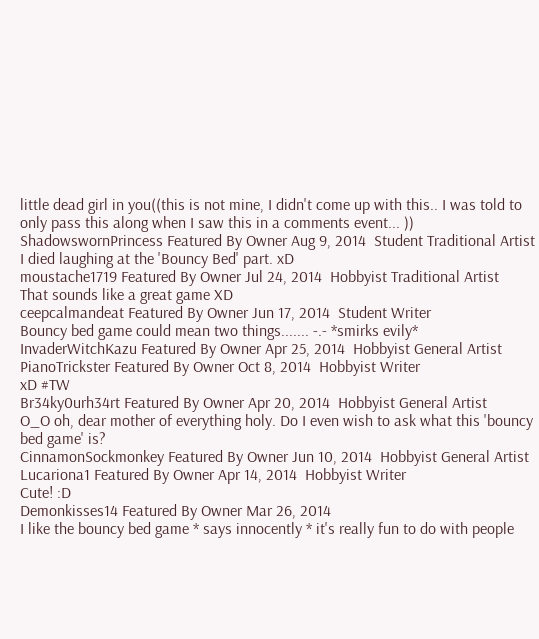little dead girl in you((this is not mine, I didn't come up with this.. I was told to only pass this along when I saw this in a comments event... ))
ShadowswornPrincess Featured By Owner Aug 9, 2014  Student Traditional Artist
I died laughing at the 'Bouncy Bed' part. xD
moustache1719 Featured By Owner Jul 24, 2014  Hobbyist Traditional Artist
That sounds like a great game XD
ceepcalmandeat Featured By Owner Jun 17, 2014  Student Writer
Bouncy bed game could mean two things....... -.- *smirks evily*
InvaderWitchKazu Featured By Owner Apr 25, 2014  Hobbyist General Artist
PianoTrickster Featured By Owner Oct 8, 2014  Hobbyist Writer
xD #TW
Br34ky0urh34rt Featured By Owner Apr 20, 2014  Hobbyist General Artist
O_O oh, dear mother of everything holy. Do I even wish to ask what this 'bouncy bed game' is?
CinnamonSockmonkey Featured By Owner Jun 10, 2014  Hobbyist General Artist
Lucariona1 Featured By Owner Apr 14, 2014  Hobbyist Writer
Cute! :D
Demonkisses14 Featured By Owner Mar 26, 2014
I like the bouncy bed game * says innocently * it's really fun to do with people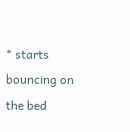* starts bouncing on the bed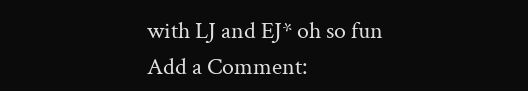with LJ and EJ* oh so fun
Add a Comment: